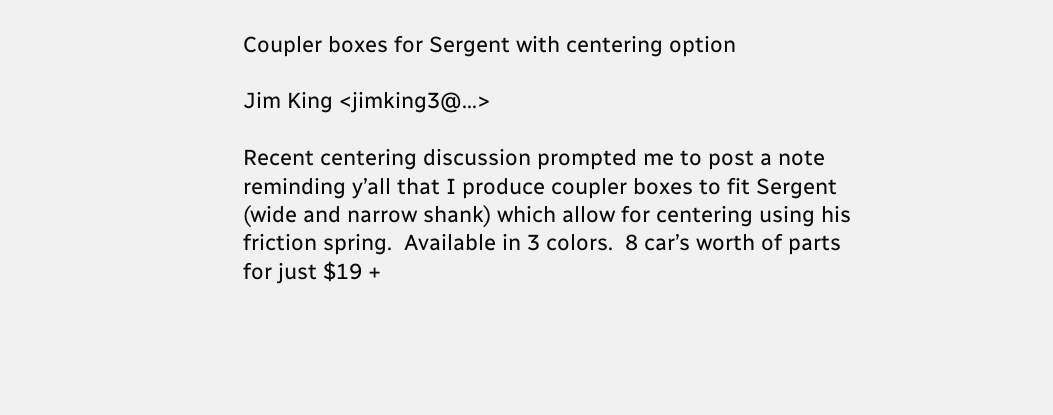Coupler boxes for Sergent with centering option

Jim King <jimking3@...>

Recent centering discussion prompted me to post a note reminding y’all that I produce coupler boxes to fit Sergent (wide and narrow shank) which allow for centering using his friction spring.  Available in 3 colors.  8 car’s worth of parts for just $19 +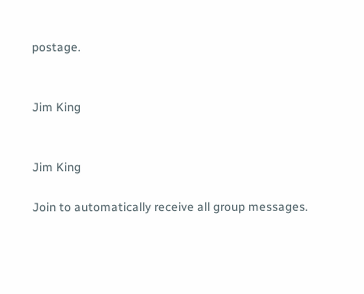postage.


Jim King


Jim King

Join to automatically receive all group messages.